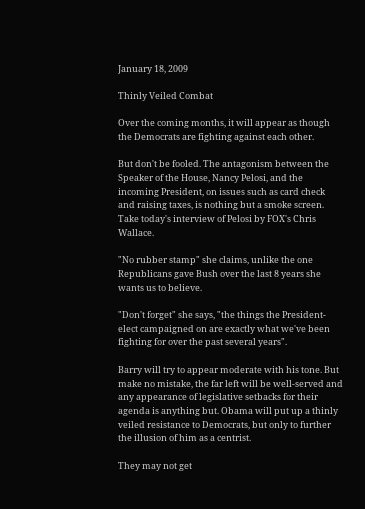January 18, 2009

Thinly Veiled Combat

Over the coming months, it will appear as though the Democrats are fighting against each other.

But don't be fooled. The antagonism between the Speaker of the House, Nancy Pelosi, and the incoming President, on issues such as card check and raising taxes, is nothing but a smoke screen. Take today's interview of Pelosi by FOX's Chris Wallace.

"No rubber stamp" she claims, unlike the one Republicans gave Bush over the last 8 years she wants us to believe.

"Don't forget" she says, "the things the President-elect campaigned on are exactly what we've been fighting for over the past several years".

Barry will try to appear moderate with his tone. But make no mistake, the far left will be well-served and any appearance of legislative setbacks for their agenda is anything but. Obama will put up a thinly veiled resistance to Democrats, but only to further the illusion of him as a centrist.

They may not get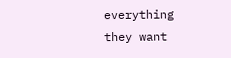everything they want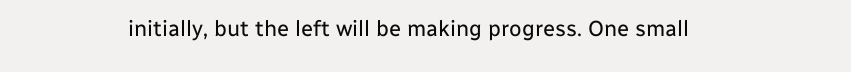initially, but the left will be making progress. One small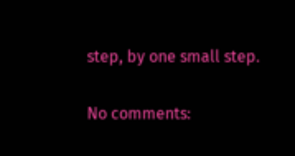step, by one small step.

No comments: